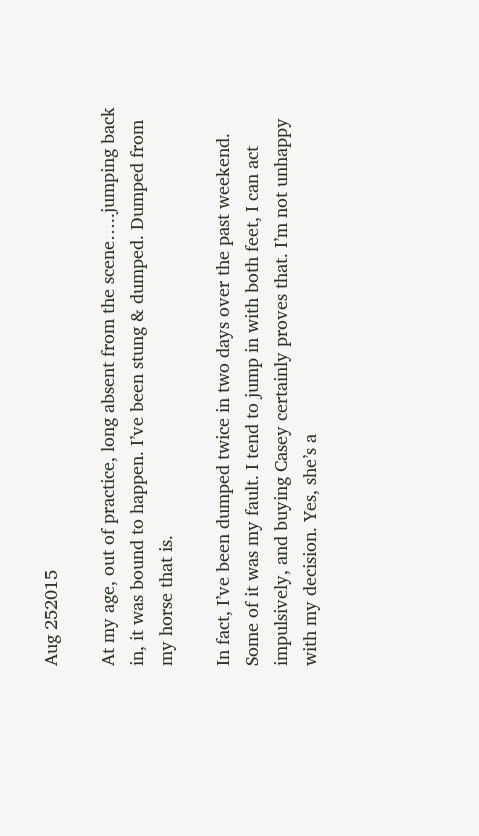Aug 252015

At my age, out of practice, long absent from the scene…..jumping back in, it was bound to happen. I’ve been stung & dumped. Dumped from my horse that is.

In fact, I’ve been dumped twice in two days over the past weekend. Some of it was my fault. I tend to jump in with both feet, I can act impulsively, and buying Casey certainly proves that. I’m not unhappy with my decision. Yes, she’s a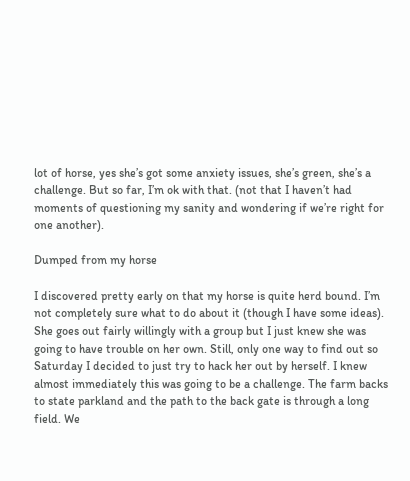lot of horse, yes she’s got some anxiety issues, she’s green, she’s a challenge. But so far, I’m ok with that. (not that I haven’t had moments of questioning my sanity and wondering if we’re right for one another).

Dumped from my horse

I discovered pretty early on that my horse is quite herd bound. I’m not completely sure what to do about it (though I have some ideas). She goes out fairly willingly with a group but I just knew she was going to have trouble on her own. Still, only one way to find out so Saturday I decided to just try to hack her out by herself. I knew almost immediately this was going to be a challenge. The farm backs to state parkland and the path to the back gate is through a long field. We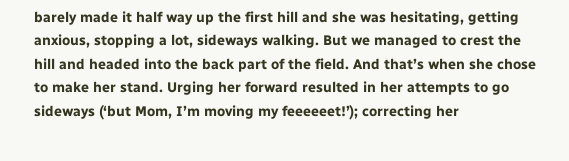barely made it half way up the first hill and she was hesitating, getting anxious, stopping a lot, sideways walking. But we managed to crest the hill and headed into the back part of the field. And that’s when she chose to make her stand. Urging her forward resulted in her attempts to go sideways (‘but Mom, I’m moving my feeeeeet!’); correcting her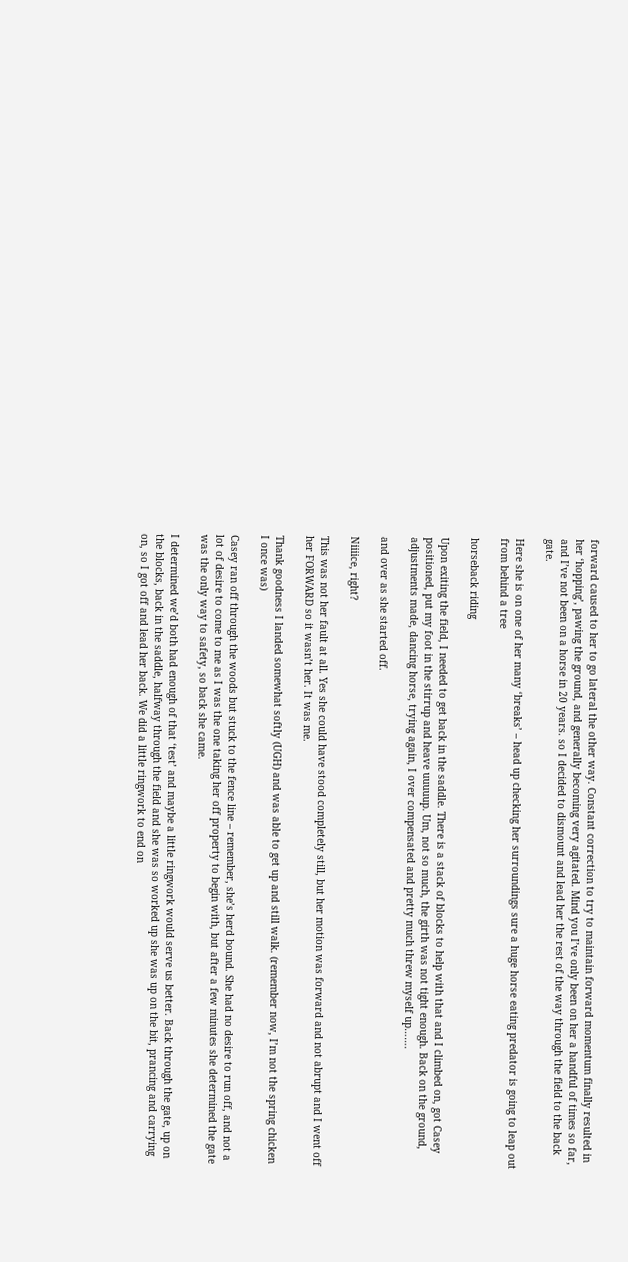forward caused to her to go lateral the other way. Constant correction to try to maintain forward momentum finally resulted in her ‘hopping’, pawing the ground, and generally becoming very agitated. Mind you I’ve only been on her a handful of times so far, and I’ve not been on a horse in 20 years. so I decided to dismount and lead her the rest of the way through the field to the back gate.

Here she is on one of her many ‘breaks’ – head up checking her surroundings sure a huge horse eating predator is going to leap out from behind a tree

horseback riding

Upon exiting the field, I needed to get back in the saddle. There is a stack of blocks to help with that and I climbed on, got Casey positioned, put my foot in the stirrup and heave uuuuup. Um, not so much, the girth was not tight enough. Back on the ground, adjustments made, dancing horse, trying again, I over compensated and pretty much threw myself up…….

and over as she started off.

Niiiice, right?

This was not her fault at all. Yes she could have stood completely still, but her motion was forward and not abrupt and I went off her FORWARD so it wasn’t her. It was me.

Thank goodness I landed somewhat softly (UGH) and was able to get up and still walk. (remember now, I’m not the spring chicken I once was)

Casey ran off through the woods but stuck to the fence line – remember, she’s herd bound. She had no desire to run off, and not a lot of desire to come to me as I was the one taking her off property to begin with, but after a few minutes she determined the gate was the only way to safety, so back she came.

I determined we’d both had enough of that ‘test’ and maybe a little ringwork would serve us better. Back through the gate, up on the blocks, back in the saddle, halfway through the field and she was so worked up she was up on the bit, prancing and carrying on, so I got off and lead her back. We did a little ringwork to end on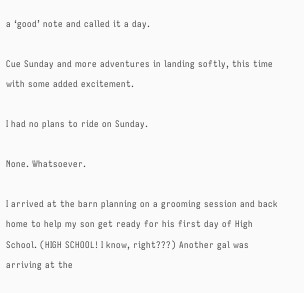a ‘good’ note and called it a day.

Cue Sunday and more adventures in landing softly, this time with some added excitement.

I had no plans to ride on Sunday.

None. Whatsoever.

I arrived at the barn planning on a grooming session and back home to help my son get ready for his first day of High School. (HIGH SCHOOL! I know, right???) Another gal was arriving at the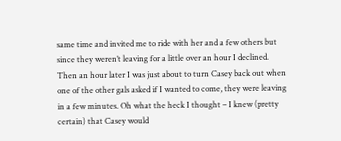same time and invited me to ride with her and a few others but since they weren’t leaving for a little over an hour I declined. Then an hour later I was just about to turn Casey back out when one of the other gals asked if I wanted to come, they were leaving in a few minutes. Oh what the heck I thought – I knew (pretty certain) that Casey would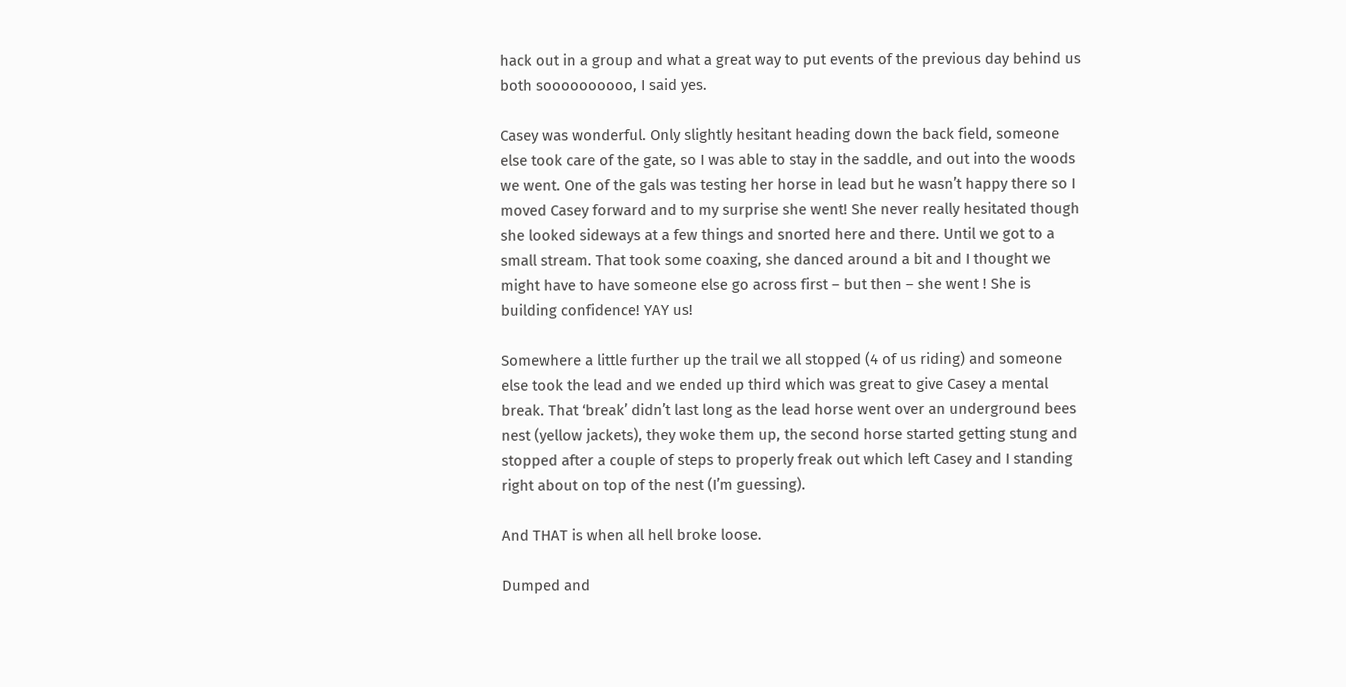hack out in a group and what a great way to put events of the previous day behind us both soooooooooo, I said yes.

Casey was wonderful. Only slightly hesitant heading down the back field, someone else took care of the gate, so I was able to stay in the saddle, and out into the woods we went. One of the gals was testing her horse in lead but he wasn’t happy there so I moved Casey forward and to my surprise she went! She never really hesitated though she looked sideways at a few things and snorted here and there. Until we got to a small stream. That took some coaxing, she danced around a bit and I thought we might have to have someone else go across first – but then – she went ! She is building confidence! YAY us!

Somewhere a little further up the trail we all stopped (4 of us riding) and someone else took the lead and we ended up third which was great to give Casey a mental break. That ‘break’ didn’t last long as the lead horse went over an underground bees nest (yellow jackets), they woke them up, the second horse started getting stung and stopped after a couple of steps to properly freak out which left Casey and I standing right about on top of the nest (I’m guessing).

And THAT is when all hell broke loose.

Dumped and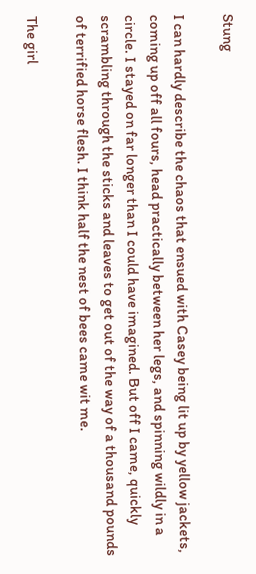Stung

I can hardly describe the chaos that ensued with Casey being lit up by yellow jackets, coming up off all fours, head practically between her legs, and spinning wildly in a circle. I stayed on far longer than I could have imagined. But off I came, quickly scrambling through the sticks and leaves to get out of the way of a thousand pounds of terrified horse flesh. I think half the nest of bees came wit me.

The girl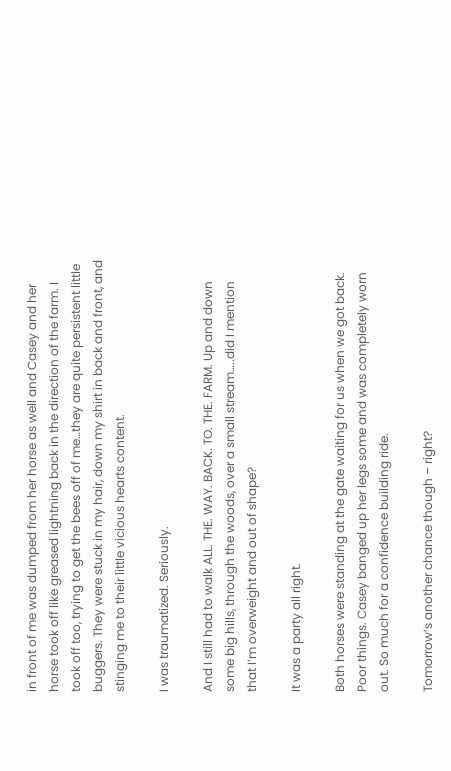in front of me was dumped from her horse as well and Casey and her horse took off like greased lightning back in the direction of the farm. I took off too, trying to get the bees off of me…they are quite persistent little buggers. They were stuck in my hair, down my shirt in back and front, and stinging me to their little vicious hearts content.

I was traumatized. Seriously.

And I still had to walk ALL. THE. WAY. BACK. TO. THE. FARM. Up and down some big hills, through the woods, over a small stream…..did I mention that I’m overweight and out of shape?

It was a party all right.

Both horses were standing at the gate waiting for us when we got back. Poor things. Casey banged up her legs some and was completely worn out. So much for a confidence building ride.

Tomorrow’s another chance though – right?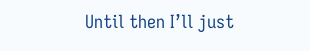Until then I’ll just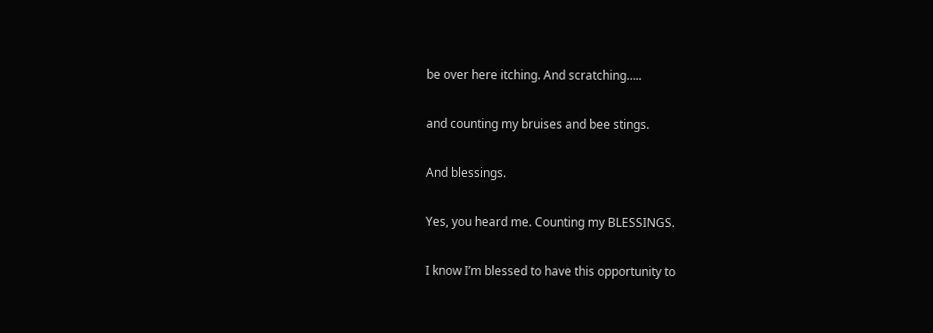be over here itching. And scratching…..

and counting my bruises and bee stings.

And blessings.

Yes, you heard me. Counting my BLESSINGS.

I know I’m blessed to have this opportunity to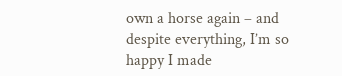own a horse again – and despite everything, I’m so happy I made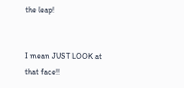the leap!


I mean JUST LOOK at that face!!